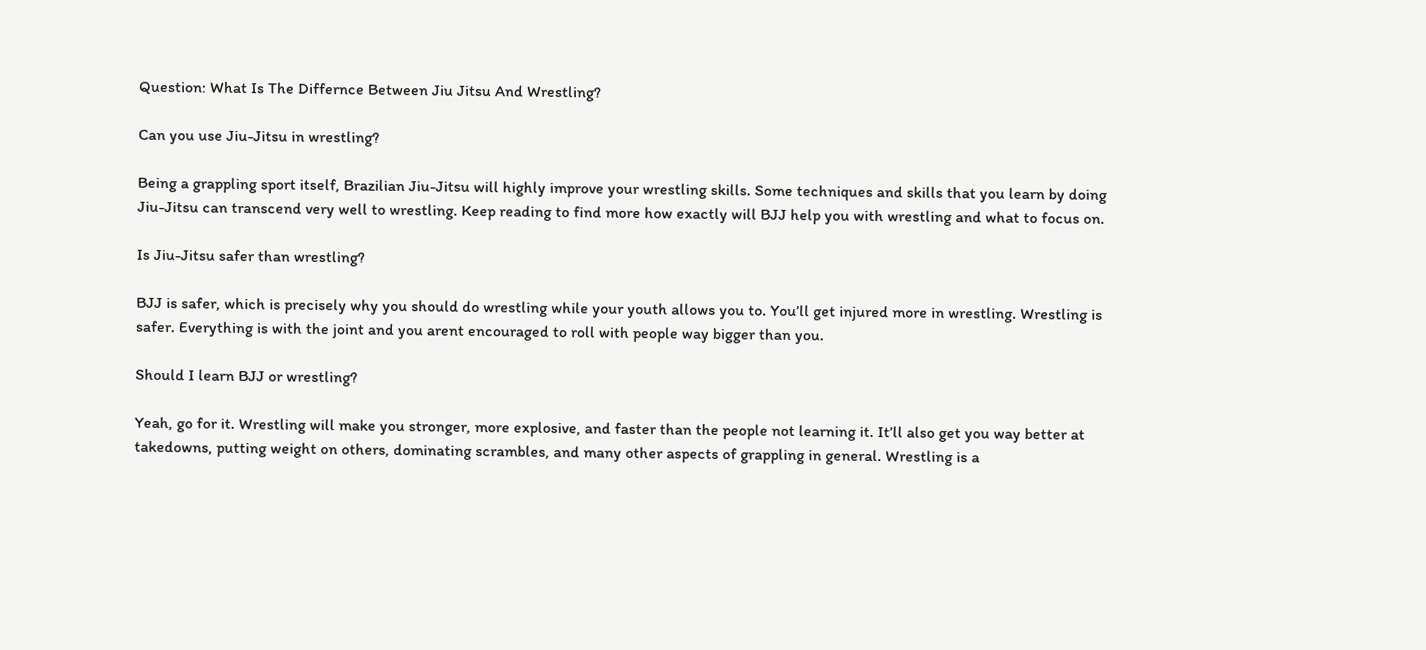Question: What Is The Differnce Between Jiu Jitsu And Wrestling?

Can you use Jiu-Jitsu in wrestling?

Being a grappling sport itself, Brazilian Jiu-Jitsu will highly improve your wrestling skills. Some techniques and skills that you learn by doing Jiu-Jitsu can transcend very well to wrestling. Keep reading to find more how exactly will BJJ help you with wrestling and what to focus on.

Is Jiu-Jitsu safer than wrestling?

BJJ is safer, which is precisely why you should do wrestling while your youth allows you to. You’ll get injured more in wrestling. Wrestling is safer. Everything is with the joint and you arent encouraged to roll with people way bigger than you.

Should I learn BJJ or wrestling?

Yeah, go for it. Wrestling will make you stronger, more explosive, and faster than the people not learning it. It’ll also get you way better at takedowns, putting weight on others, dominating scrambles, and many other aspects of grappling in general. Wrestling is a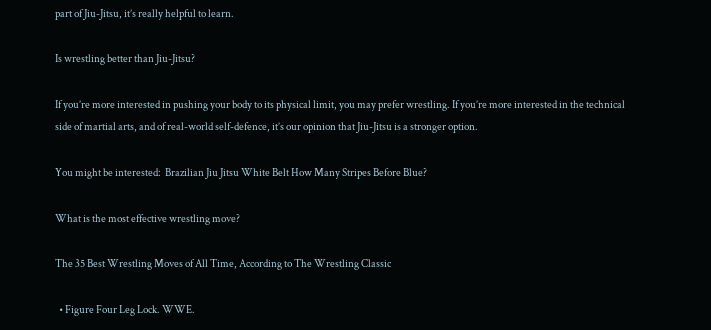part of Jiu-Jitsu, it’s really helpful to learn.

Is wrestling better than Jiu-Jitsu?

If you’re more interested in pushing your body to its physical limit, you may prefer wrestling. If you’re more interested in the technical side of martial arts, and of real-world self-defence, it’s our opinion that Jiu-Jitsu is a stronger option.

You might be interested:  Brazilian Jiu Jitsu White Belt How Many Stripes Before Blue?

What is the most effective wrestling move?

The 35 Best Wrestling Moves of All Time, According to The Wrestling Classic

  • Figure Four Leg Lock. WWE.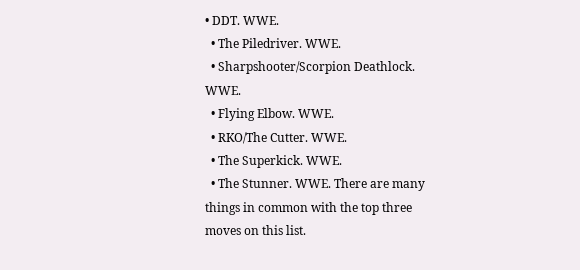• DDT. WWE.
  • The Piledriver. WWE.
  • Sharpshooter/Scorpion Deathlock. WWE.
  • Flying Elbow. WWE.
  • RKO/The Cutter. WWE.
  • The Superkick. WWE.
  • The Stunner. WWE. There are many things in common with the top three moves on this list.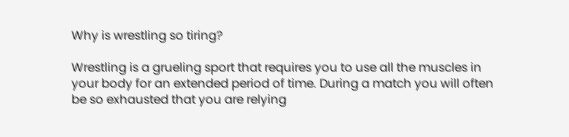Why is wrestling so tiring?

Wrestling is a grueling sport that requires you to use all the muscles in your body for an extended period of time. During a match you will often be so exhausted that you are relying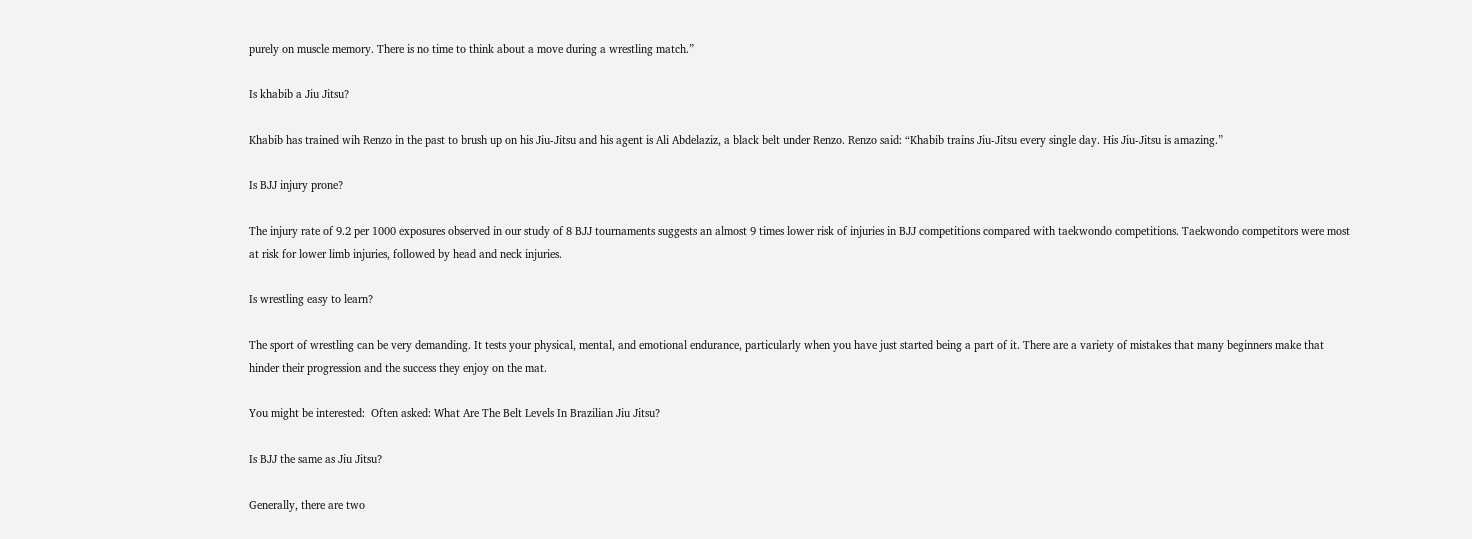purely on muscle memory. There is no time to think about a move during a wrestling match.”

Is khabib a Jiu Jitsu?

Khabib has trained wih Renzo in the past to brush up on his Jiu-Jitsu and his agent is Ali Abdelaziz, a black belt under Renzo. Renzo said: “Khabib trains Jiu-Jitsu every single day. His Jiu-Jitsu is amazing.”

Is BJJ injury prone?

The injury rate of 9.2 per 1000 exposures observed in our study of 8 BJJ tournaments suggests an almost 9 times lower risk of injuries in BJJ competitions compared with taekwondo competitions. Taekwondo competitors were most at risk for lower limb injuries, followed by head and neck injuries.

Is wrestling easy to learn?

The sport of wrestling can be very demanding. It tests your physical, mental, and emotional endurance, particularly when you have just started being a part of it. There are a variety of mistakes that many beginners make that hinder their progression and the success they enjoy on the mat.

You might be interested:  Often asked: What Are The Belt Levels In Brazilian Jiu Jitsu?

Is BJJ the same as Jiu Jitsu?

Generally, there are two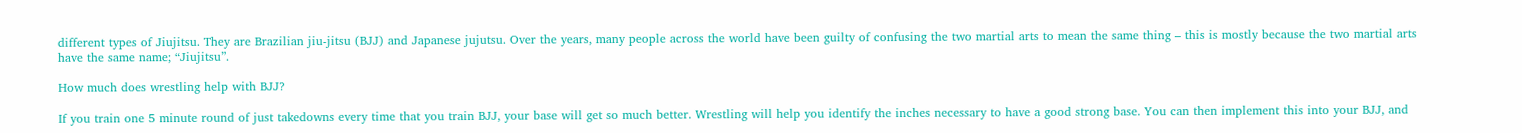different types of Jiujitsu. They are Brazilian jiu-jitsu (BJJ) and Japanese jujutsu. Over the years, many people across the world have been guilty of confusing the two martial arts to mean the same thing – this is mostly because the two martial arts have the same name; “Jiujitsu”.

How much does wrestling help with BJJ?

If you train one 5 minute round of just takedowns every time that you train BJJ, your base will get so much better. Wrestling will help you identify the inches necessary to have a good strong base. You can then implement this into your BJJ, and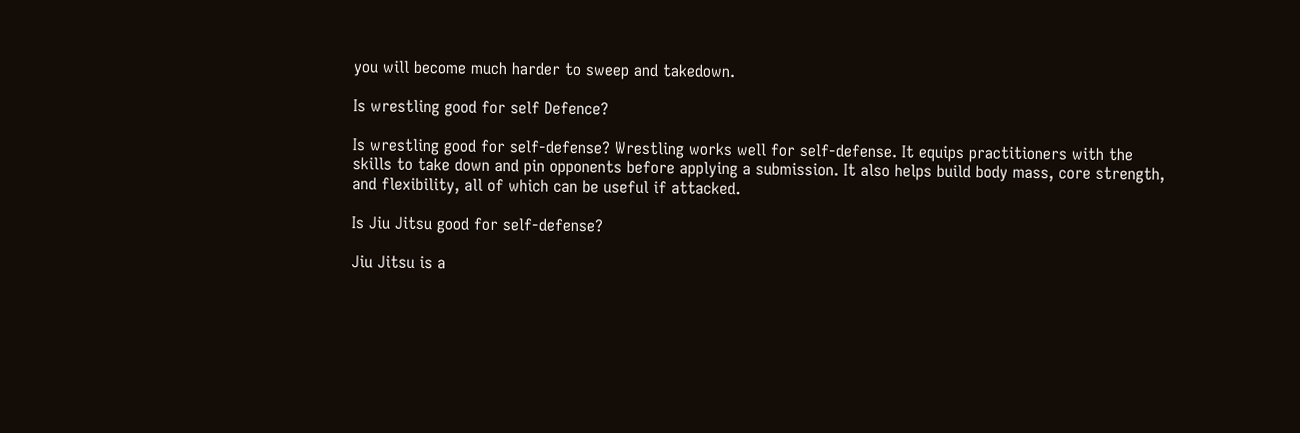you will become much harder to sweep and takedown.

Is wrestling good for self Defence?

Is wrestling good for self-defense? Wrestling works well for self-defense. It equips practitioners with the skills to take down and pin opponents before applying a submission. It also helps build body mass, core strength, and flexibility, all of which can be useful if attacked.

Is Jiu Jitsu good for self-defense?

Jiu Jitsu is a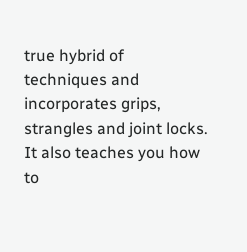true hybrid of techniques and incorporates grips, strangles and joint locks. It also teaches you how to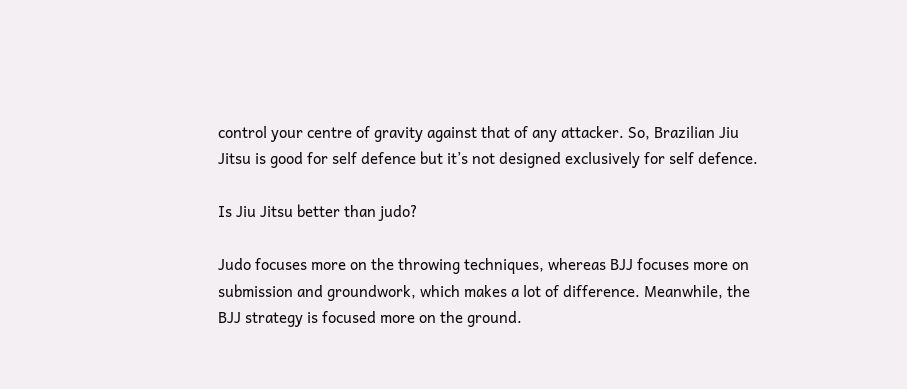control your centre of gravity against that of any attacker. So, Brazilian Jiu Jitsu is good for self defence but it’s not designed exclusively for self defence.

Is Jiu Jitsu better than judo?

Judo focuses more on the throwing techniques, whereas BJJ focuses more on submission and groundwork, which makes a lot of difference. Meanwhile, the BJJ strategy is focused more on the ground.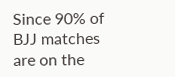Since 90% of BJJ matches are on the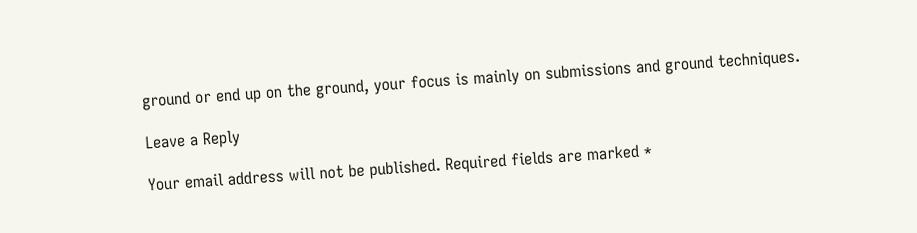ground or end up on the ground, your focus is mainly on submissions and ground techniques.

Leave a Reply

Your email address will not be published. Required fields are marked *